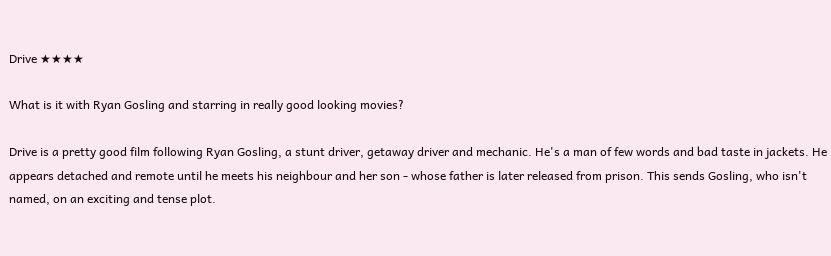Drive ★★★★

What is it with Ryan Gosling and starring in really good looking movies?

Drive is a pretty good film following Ryan Gosling, a stunt driver, getaway driver and mechanic. He's a man of few words and bad taste in jackets. He appears detached and remote until he meets his neighbour and her son - whose father is later released from prison. This sends Gosling, who isn't named, on an exciting and tense plot.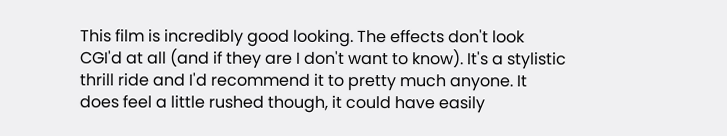This film is incredibly good looking. The effects don't look CGI'd at all (and if they are I don't want to know). It's a stylistic thrill ride and I'd recommend it to pretty much anyone. It does feel a little rushed though, it could have easily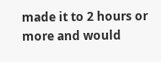made it to 2 hours or more and would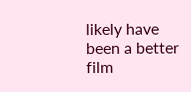likely have been a better film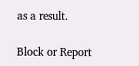as a result.

Block or Report